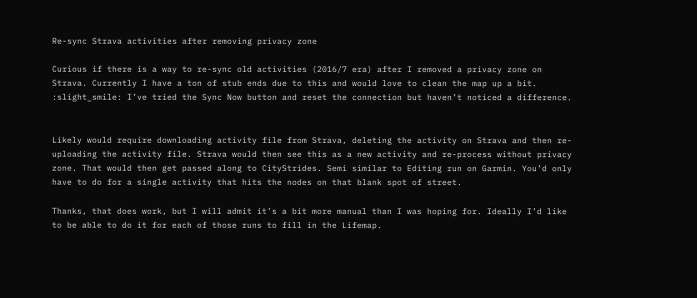Re-sync Strava activities after removing privacy zone

Curious if there is a way to re-sync old activities (2016/7 era) after I removed a privacy zone on Strava. Currently I have a ton of stub ends due to this and would love to clean the map up a bit. :slight_smile: I’ve tried the Sync Now button and reset the connection but haven’t noticed a difference.


Likely would require downloading activity file from Strava, deleting the activity on Strava and then re-uploading the activity file. Strava would then see this as a new activity and re-process without privacy zone. That would then get passed along to CityStrides. Semi similar to Editing run on Garmin. You’d only have to do for a single activity that hits the nodes on that blank spot of street.

Thanks, that does work, but I will admit it’s a bit more manual than I was hoping for. Ideally I’d like to be able to do it for each of those runs to fill in the Lifemap.